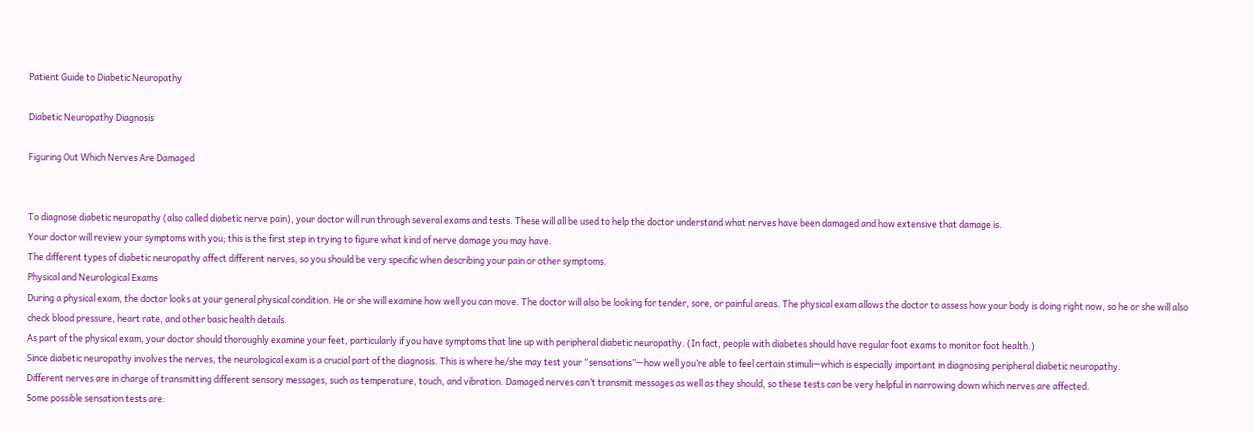Patient Guide to Diabetic Neuropathy

Diabetic Neuropathy Diagnosis

Figuring Out Which Nerves Are Damaged


To diagnose diabetic neuropathy (also called diabetic nerve pain), your doctor will run through several exams and tests. These will all be used to help the doctor understand what nerves have been damaged and how extensive that damage is.
Your doctor will review your symptoms with you; this is the first step in trying to figure what kind of nerve damage you may have.
The different types of diabetic neuropathy affect different nerves, so you should be very specific when describing your pain or other symptoms.
Physical and Neurological Exams
During a physical exam, the doctor looks at your general physical condition. He or she will examine how well you can move. The doctor will also be looking for tender, sore, or painful areas. The physical exam allows the doctor to assess how your body is doing right now, so he or she will also check blood pressure, heart rate, and other basic health details.
As part of the physical exam, your doctor should thoroughly examine your feet, particularly if you have symptoms that line up with peripheral diabetic neuropathy. (In fact, people with diabetes should have regular foot exams to monitor foot health.)
Since diabetic neuropathy involves the nerves, the neurological exam is a crucial part of the diagnosis. This is where he/she may test your “sensations”—how well you’re able to feel certain stimuli—which is especially important in diagnosing peripheral diabetic neuropathy.
Different nerves are in charge of transmitting different sensory messages, such as temperature, touch, and vibration. Damaged nerves can’t transmit messages as well as they should, so these tests can be very helpful in narrowing down which nerves are affected.
Some possible sensation tests are: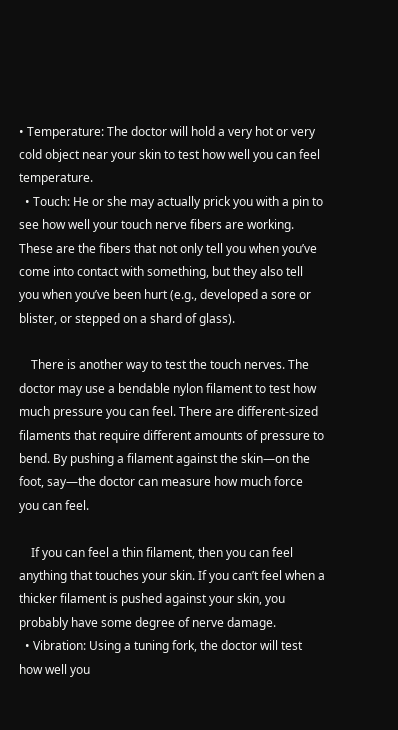• Temperature: The doctor will hold a very hot or very cold object near your skin to test how well you can feel temperature.
  • Touch: He or she may actually prick you with a pin to see how well your touch nerve fibers are working. These are the fibers that not only tell you when you’ve come into contact with something, but they also tell you when you’ve been hurt (e.g., developed a sore or blister, or stepped on a shard of glass).

    There is another way to test the touch nerves. The doctor may use a bendable nylon filament to test how much pressure you can feel. There are different-sized filaments that require different amounts of pressure to bend. By pushing a filament against the skin—on the foot, say—the doctor can measure how much force you can feel.

    If you can feel a thin filament, then you can feel anything that touches your skin. If you can’t feel when a thicker filament is pushed against your skin, you probably have some degree of nerve damage.
  • Vibration: Using a tuning fork, the doctor will test how well you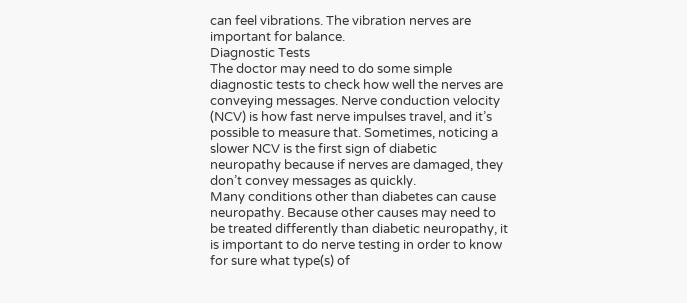can feel vibrations. The vibration nerves are important for balance.
Diagnostic Tests
The doctor may need to do some simple diagnostic tests to check how well the nerves are conveying messages. Nerve conduction velocity (NCV) is how fast nerve impulses travel, and it’s possible to measure that. Sometimes, noticing a slower NCV is the first sign of diabetic neuropathy because if nerves are damaged, they don’t convey messages as quickly.
Many conditions other than diabetes can cause neuropathy. Because other causes may need to be treated differently than diabetic neuropathy, it is important to do nerve testing in order to know for sure what type(s) of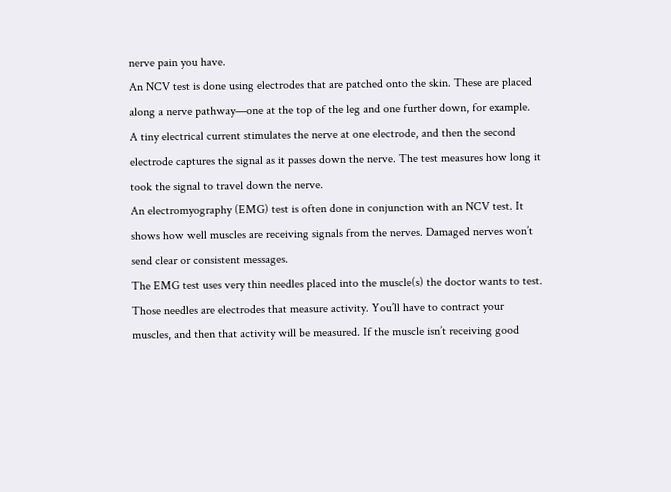nerve pain you have.
An NCV test is done using electrodes that are patched onto the skin. These are placed along a nerve pathway—one at the top of the leg and one further down, for example. A tiny electrical current stimulates the nerve at one electrode, and then the second electrode captures the signal as it passes down the nerve. The test measures how long it took the signal to travel down the nerve.
An electromyography (EMG) test is often done in conjunction with an NCV test. It shows how well muscles are receiving signals from the nerves. Damaged nerves won’t send clear or consistent messages.
The EMG test uses very thin needles placed into the muscle(s) the doctor wants to test. Those needles are electrodes that measure activity. You’ll have to contract your muscles, and then that activity will be measured. If the muscle isn’t receiving good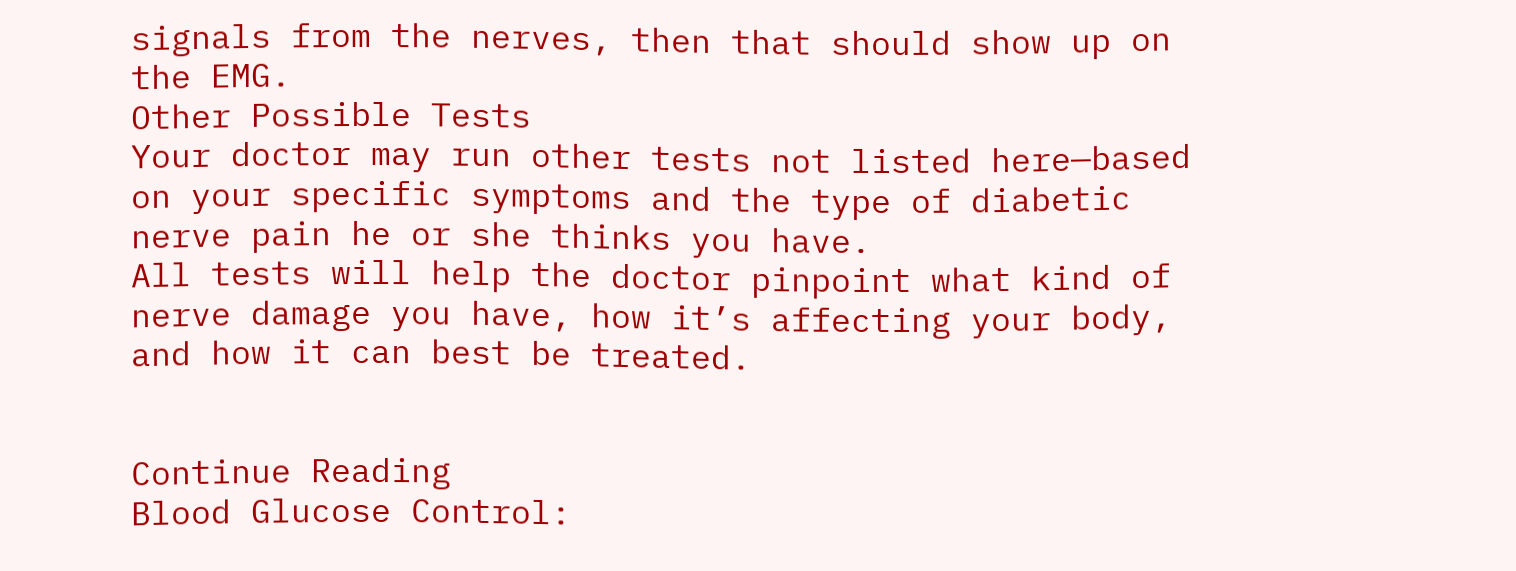signals from the nerves, then that should show up on the EMG.
Other Possible Tests
Your doctor may run other tests not listed here—based on your specific symptoms and the type of diabetic nerve pain he or she thinks you have.
All tests will help the doctor pinpoint what kind of nerve damage you have, how it’s affecting your body, and how it can best be treated.


Continue Reading
Blood Glucose Control: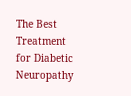The Best Treatment for Diabetic Neuropathy